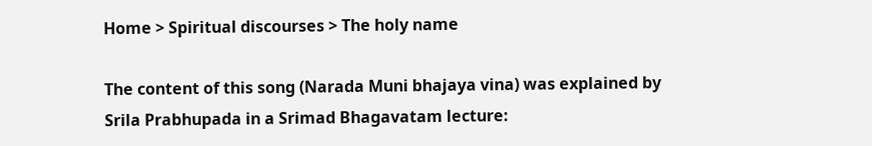Home > Spiritual discourses > The holy name

The content of this song (Narada Muni bhajaya vina) was explained by Srila Prabhupada in a Srimad Bhagavatam lecture: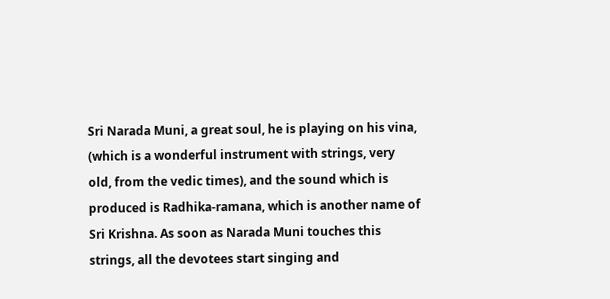Sri Narada Muni, a great soul, he is playing on his vina, (which is a wonderful instrument with strings, very old, from the vedic times), and the sound which is produced is Radhika-ramana, which is another name of Sri Krishna. As soon as Narada Muni touches this strings, all the devotees start singing and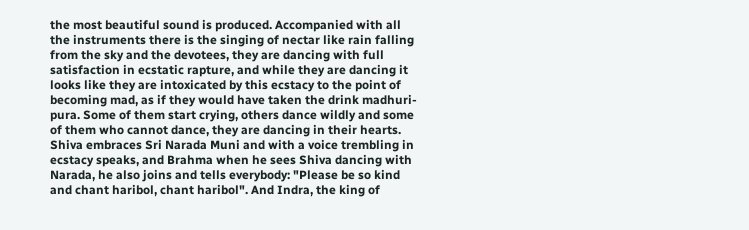the most beautiful sound is produced. Accompanied with all the instruments there is the singing of nectar like rain falling from the sky and the devotees, they are dancing with full satisfaction in ecstatic rapture, and while they are dancing it looks like they are intoxicated by this ecstacy to the point of becoming mad, as if they would have taken the drink madhuri-pura. Some of them start crying, others dance wildly and some of them who cannot dance, they are dancing in their hearts. Shiva embraces Sri Narada Muni and with a voice trembling in ecstacy speaks, and Brahma when he sees Shiva dancing with Narada, he also joins and tells everybody: "Please be so kind and chant haribol, chant haribol". And Indra, the king of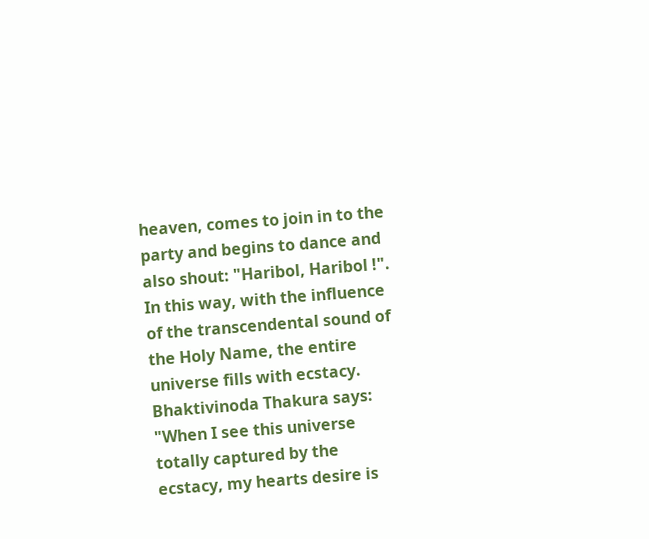heaven, comes to join in to the party and begins to dance and also shout: "Haribol, Haribol !". In this way, with the influence of the transcendental sound of the Holy Name, the entire universe fills with ecstacy. Bhaktivinoda Thakura says: "When I see this universe totally captured by the ecstacy, my hearts desire is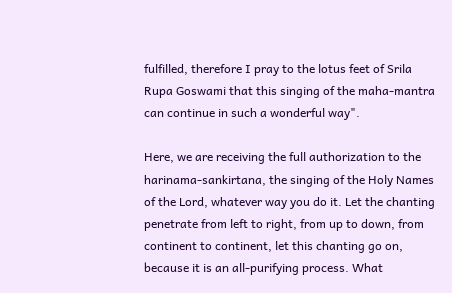fulfilled, therefore I pray to the lotus feet of Srila Rupa Goswami that this singing of the maha-mantra can continue in such a wonderful way".

Here, we are receiving the full authorization to the harinama-sankirtana, the singing of the Holy Names of the Lord, whatever way you do it. Let the chanting penetrate from left to right, from up to down, from continent to continent, let this chanting go on, because it is an all-purifying process. What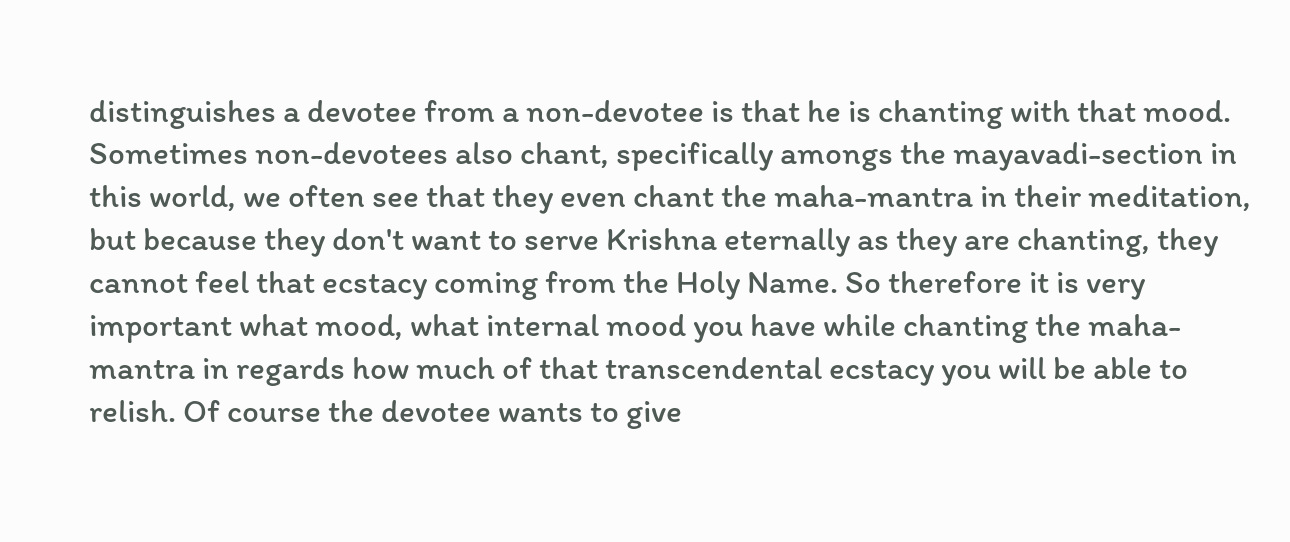distinguishes a devotee from a non-devotee is that he is chanting with that mood. Sometimes non-devotees also chant, specifically amongs the mayavadi-section in this world, we often see that they even chant the maha-mantra in their meditation, but because they don't want to serve Krishna eternally as they are chanting, they cannot feel that ecstacy coming from the Holy Name. So therefore it is very important what mood, what internal mood you have while chanting the maha-mantra in regards how much of that transcendental ecstacy you will be able to relish. Of course the devotee wants to give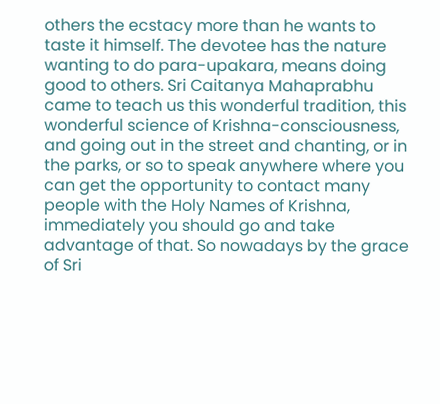others the ecstacy more than he wants to taste it himself. The devotee has the nature wanting to do para-upakara, means doing good to others. Sri Caitanya Mahaprabhu came to teach us this wonderful tradition, this wonderful science of Krishna-consciousness, and going out in the street and chanting, or in the parks, or so to speak anywhere where you can get the opportunity to contact many people with the Holy Names of Krishna, immediately you should go and take advantage of that. So nowadays by the grace of Sri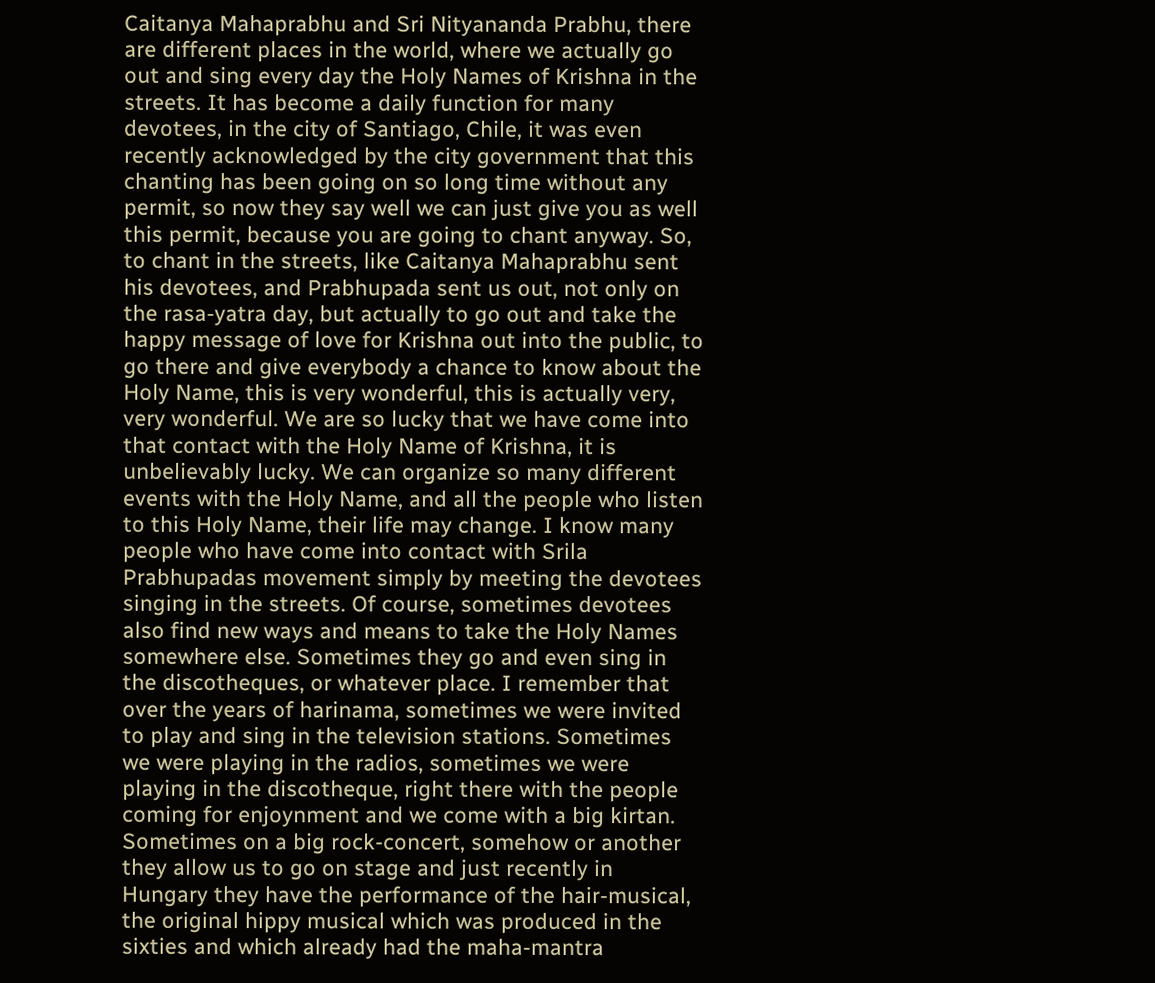Caitanya Mahaprabhu and Sri Nityananda Prabhu, there are different places in the world, where we actually go out and sing every day the Holy Names of Krishna in the streets. It has become a daily function for many devotees, in the city of Santiago, Chile, it was even recently acknowledged by the city government that this chanting has been going on so long time without any permit, so now they say well we can just give you as well this permit, because you are going to chant anyway. So, to chant in the streets, like Caitanya Mahaprabhu sent his devotees, and Prabhupada sent us out, not only on the rasa-yatra day, but actually to go out and take the happy message of love for Krishna out into the public, to go there and give everybody a chance to know about the Holy Name, this is very wonderful, this is actually very, very wonderful. We are so lucky that we have come into that contact with the Holy Name of Krishna, it is unbelievably lucky. We can organize so many different events with the Holy Name, and all the people who listen to this Holy Name, their life may change. I know many people who have come into contact with Srila Prabhupadas movement simply by meeting the devotees singing in the streets. Of course, sometimes devotees also find new ways and means to take the Holy Names somewhere else. Sometimes they go and even sing in the discotheques, or whatever place. I remember that over the years of harinama, sometimes we were invited to play and sing in the television stations. Sometimes we were playing in the radios, sometimes we were playing in the discotheque, right there with the people coming for enjoynment and we come with a big kirtan. Sometimes on a big rock-concert, somehow or another they allow us to go on stage and just recently in Hungary they have the performance of the hair-musical, the original hippy musical which was produced in the sixties and which already had the maha-mantra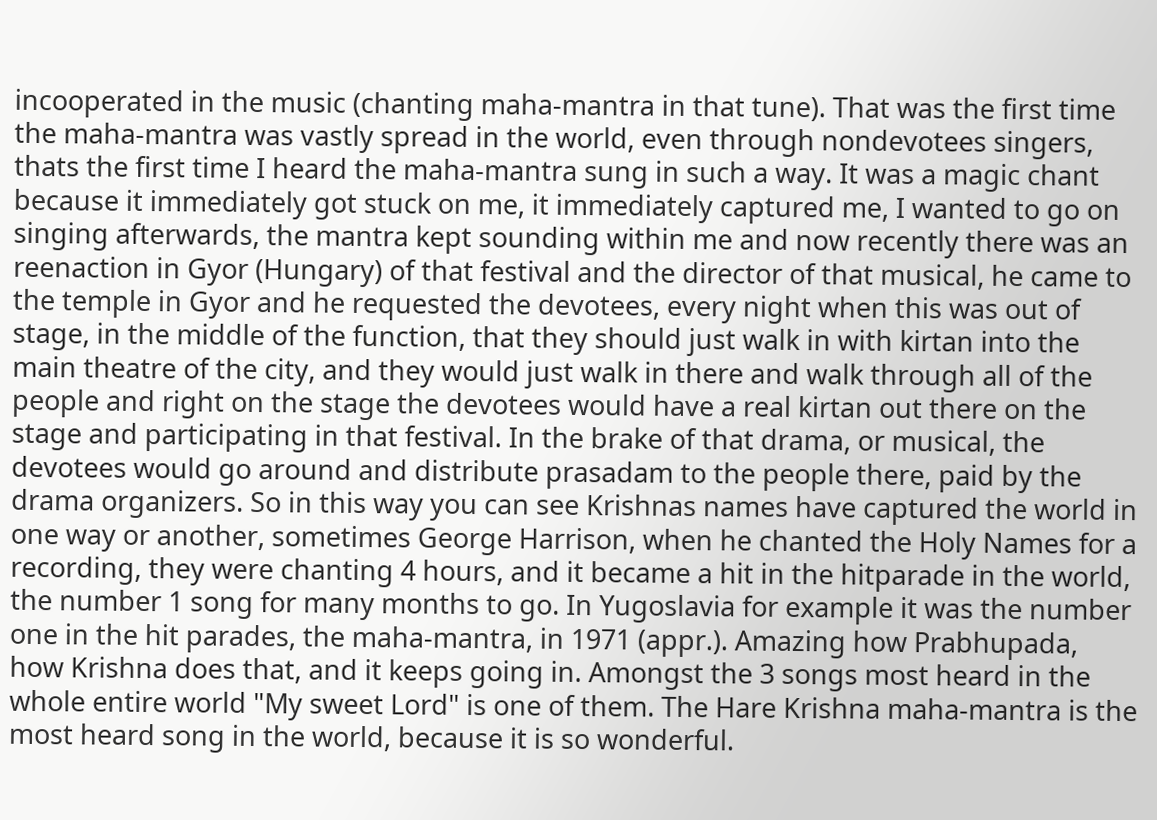incooperated in the music (chanting maha-mantra in that tune). That was the first time the maha-mantra was vastly spread in the world, even through nondevotees singers, thats the first time I heard the maha-mantra sung in such a way. It was a magic chant because it immediately got stuck on me, it immediately captured me, I wanted to go on singing afterwards, the mantra kept sounding within me and now recently there was an reenaction in Gyor (Hungary) of that festival and the director of that musical, he came to the temple in Gyor and he requested the devotees, every night when this was out of stage, in the middle of the function, that they should just walk in with kirtan into the main theatre of the city, and they would just walk in there and walk through all of the people and right on the stage the devotees would have a real kirtan out there on the stage and participating in that festival. In the brake of that drama, or musical, the devotees would go around and distribute prasadam to the people there, paid by the drama organizers. So in this way you can see Krishnas names have captured the world in one way or another, sometimes George Harrison, when he chanted the Holy Names for a recording, they were chanting 4 hours, and it became a hit in the hitparade in the world, the number 1 song for many months to go. In Yugoslavia for example it was the number one in the hit parades, the maha-mantra, in 1971 (appr.). Amazing how Prabhupada, how Krishna does that, and it keeps going in. Amongst the 3 songs most heard in the whole entire world "My sweet Lord" is one of them. The Hare Krishna maha-mantra is the most heard song in the world, because it is so wonderful.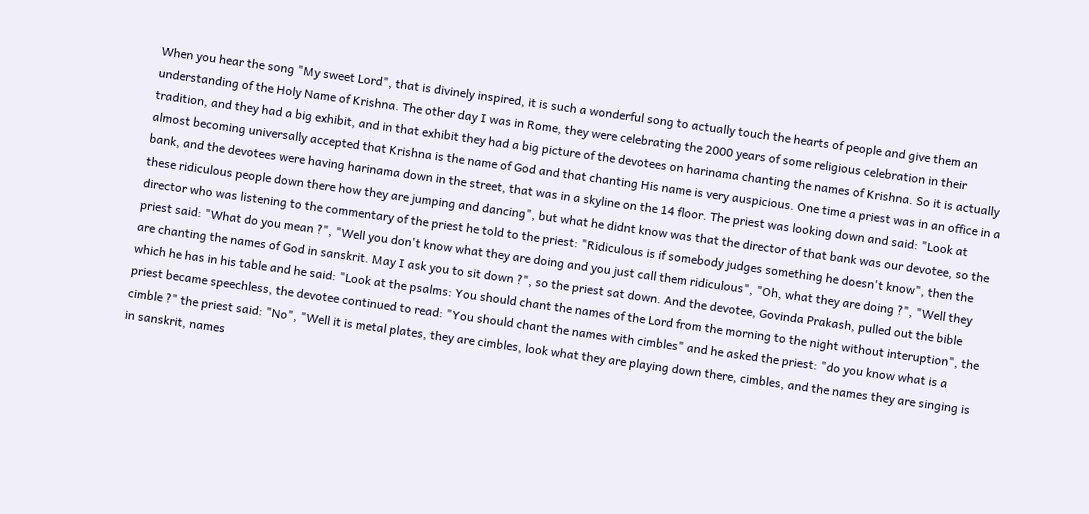When you hear the song "My sweet Lord", that is divinely inspired, it is such a wonderful song to actually touch the hearts of people and give them an understanding of the Holy Name of Krishna. The other day I was in Rome, they were celebrating the 2000 years of some religious celebration in their tradition, and they had a big exhibit, and in that exhibit they had a big picture of the devotees on harinama chanting the names of Krishna. So it is actually almost becoming universally accepted that Krishna is the name of God and that chanting His name is very auspicious. One time a priest was in an office in a bank, and the devotees were having harinama down in the street, that was in a skyline on the 14 floor. The priest was looking down and said: "Look at these ridiculous people down there how they are jumping and dancing", but what he didnt know was that the director of that bank was our devotee, so the director who was listening to the commentary of the priest he told to the priest: "Ridiculous is if somebody judges something he doesn't know", then the priest said: "What do you mean ?", "Well you don't know what they are doing and you just call them ridiculous", "Oh, what they are doing ?", "Well they are chanting the names of God in sanskrit. May I ask you to sit down ?", so the priest sat down. And the devotee, Govinda Prakash, pulled out the bible which he has in his table and he said: "Look at the psalms: You should chant the names of the Lord from the morning to the night without interuption", the priest became speechless, the devotee continued to read: "You should chant the names with cimbles" and he asked the priest: "do you know what is a cimble ?" the priest said: "No", "Well it is metal plates, they are cimbles, look what they are playing down there, cimbles, and the names they are singing is in sanskrit, names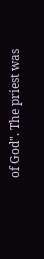of God". The priest was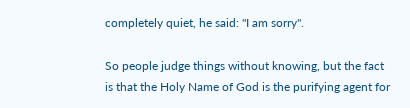completely quiet, he said: "I am sorry".

So people judge things without knowing, but the fact is that the Holy Name of God is the purifying agent for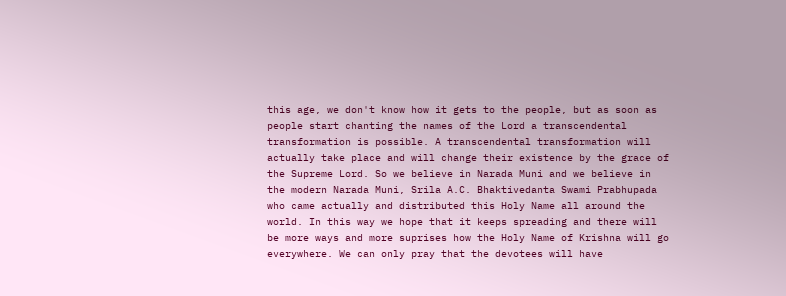this age, we don't know how it gets to the people, but as soon as people start chanting the names of the Lord a transcendental transformation is possible. A transcendental transformation will actually take place and will change their existence by the grace of the Supreme Lord. So we believe in Narada Muni and we believe in the modern Narada Muni, Srila A.C. Bhaktivedanta Swami Prabhupada who came actually and distributed this Holy Name all around the world. In this way we hope that it keeps spreading and there will be more ways and more suprises how the Holy Name of Krishna will go everywhere. We can only pray that the devotees will have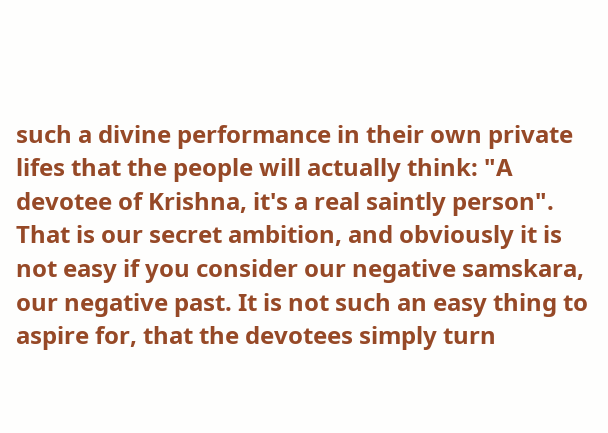such a divine performance in their own private lifes that the people will actually think: "A devotee of Krishna, it's a real saintly person". That is our secret ambition, and obviously it is not easy if you consider our negative samskara, our negative past. It is not such an easy thing to aspire for, that the devotees simply turn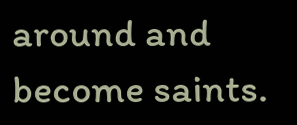around and become saints.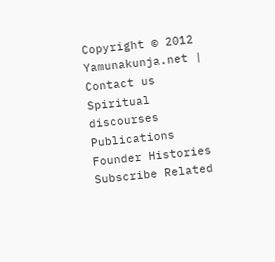Copyright © 2012 Yamunakunja.net | Contact us
Spiritual discourses Publications Founder Histories Subscribe Related